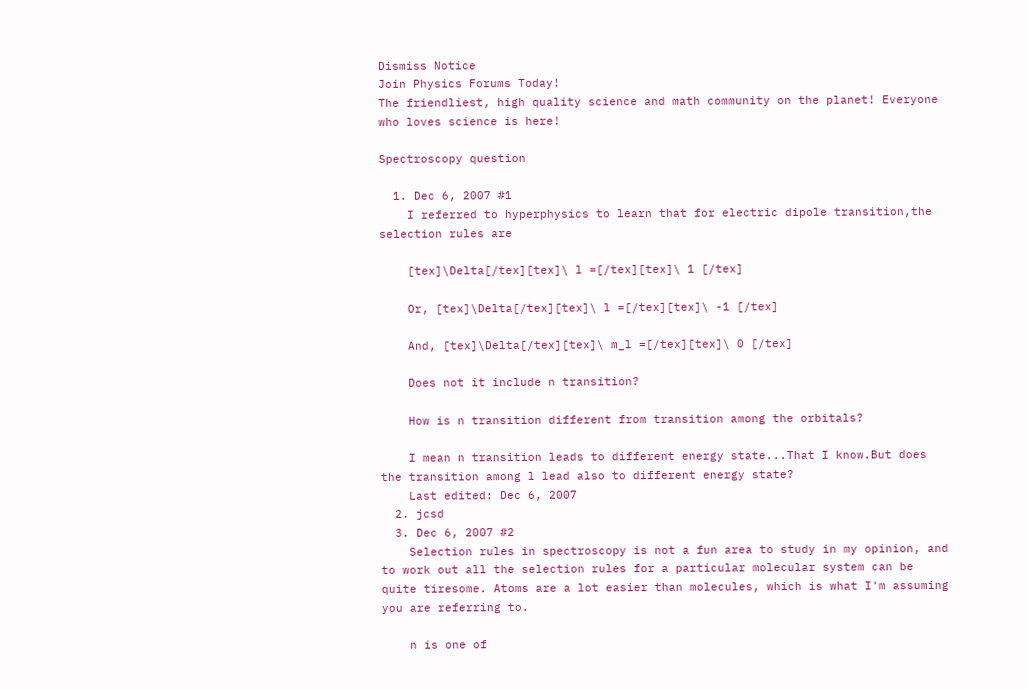Dismiss Notice
Join Physics Forums Today!
The friendliest, high quality science and math community on the planet! Everyone who loves science is here!

Spectroscopy question

  1. Dec 6, 2007 #1
    I referred to hyperphysics to learn that for electric dipole transition,the selection rules are

    [tex]\Delta[/tex][tex]\ l =[/tex][tex]\ 1 [/tex]

    Or, [tex]\Delta[/tex][tex]\ l =[/tex][tex]\ -1 [/tex]

    And, [tex]\Delta[/tex][tex]\ m_l =[/tex][tex]\ 0 [/tex]

    Does not it include n transition?

    How is n transition different from transition among the orbitals?

    I mean n transition leads to different energy state...That I know.But does the transition among l lead also to different energy state?
    Last edited: Dec 6, 2007
  2. jcsd
  3. Dec 6, 2007 #2
    Selection rules in spectroscopy is not a fun area to study in my opinion, and to work out all the selection rules for a particular molecular system can be quite tiresome. Atoms are a lot easier than molecules, which is what I'm assuming you are referring to.

    n is one of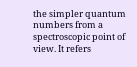the simpler quantum numbers from a spectroscopic point of view. It refers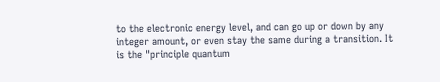to the electronic energy level, and can go up or down by any integer amount, or even stay the same during a transition. It is the "principle quantum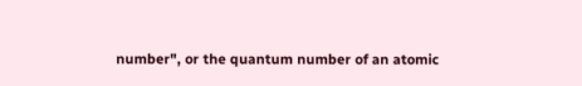number", or the quantum number of an atomic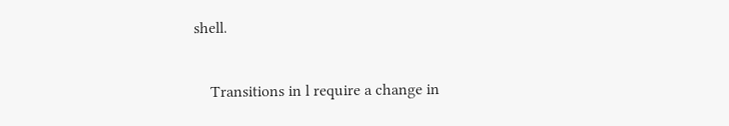shell.

    Transitions in l require a change in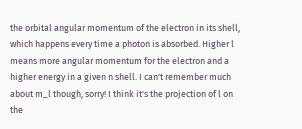the orbital angular momentum of the electron in its shell, which happens every time a photon is absorbed. Higher l means more angular momentum for the electron and a higher energy in a given n shell. I can't remember much about m_l though, sorry! I think it's the projection of l on the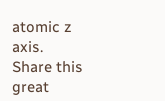atomic z axis.
Share this great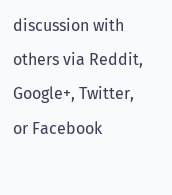discussion with others via Reddit, Google+, Twitter, or Facebook